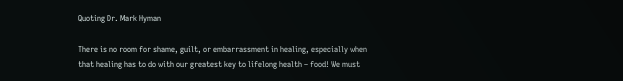Quoting Dr. Mark Hyman

There is no room for shame, guilt, or embarrassment in healing, especially when that healing has to do with our greatest key to lifelong health – food! We must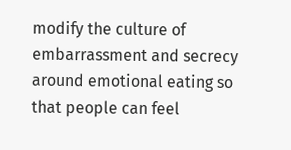modify the culture of embarrassment and secrecy around emotional eating so that people can feel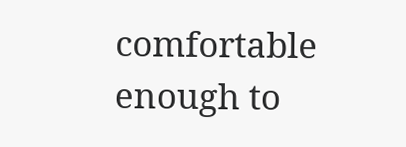comfortable enough to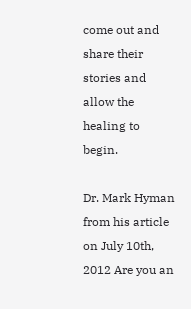come out and share their stories and allow the healing to begin.

Dr. Mark Hyman
from his article on July 10th, 2012 Are you an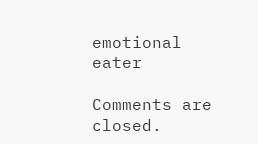emotional eater

Comments are closed.